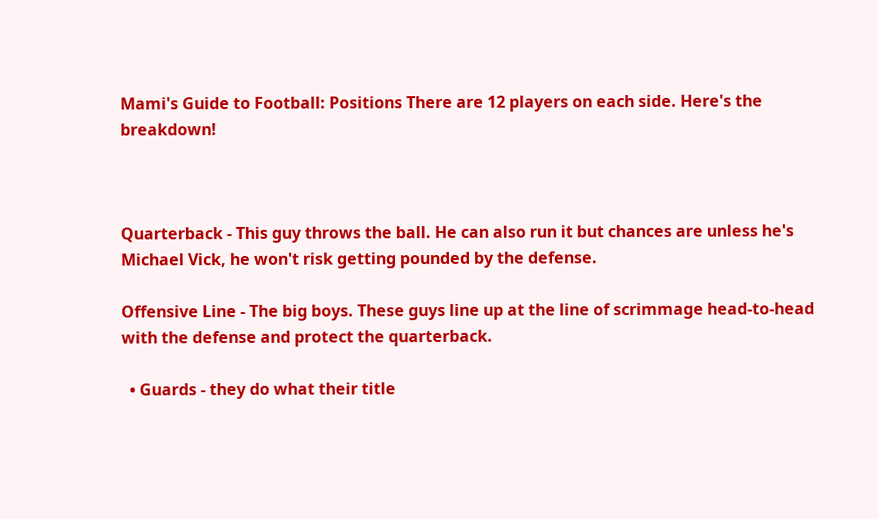Mami's Guide to Football: Positions There are 12 players on each side. Here's the breakdown!



Quarterback - This guy throws the ball. He can also run it but chances are unless he's Michael Vick, he won't risk getting pounded by the defense.

Offensive Line - The big boys. These guys line up at the line of scrimmage head-to-head with the defense and protect the quarterback.

  • Guards - they do what their title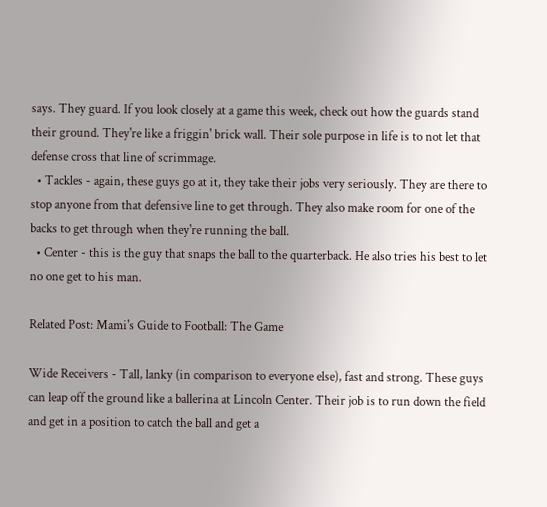says. They guard. If you look closely at a game this week, check out how the guards stand their ground. They're like a friggin' brick wall. Their sole purpose in life is to not let that defense cross that line of scrimmage.
  • Tackles - again, these guys go at it, they take their jobs very seriously. They are there to stop anyone from that defensive line to get through. They also make room for one of the backs to get through when they're running the ball.
  • Center - this is the guy that snaps the ball to the quarterback. He also tries his best to let no one get to his man.

Related Post: Mami's Guide to Football: The Game

Wide Receivers - Tall, lanky (in comparison to everyone else), fast and strong. These guys can leap off the ground like a ballerina at Lincoln Center. Their job is to run down the field and get in a position to catch the ball and get a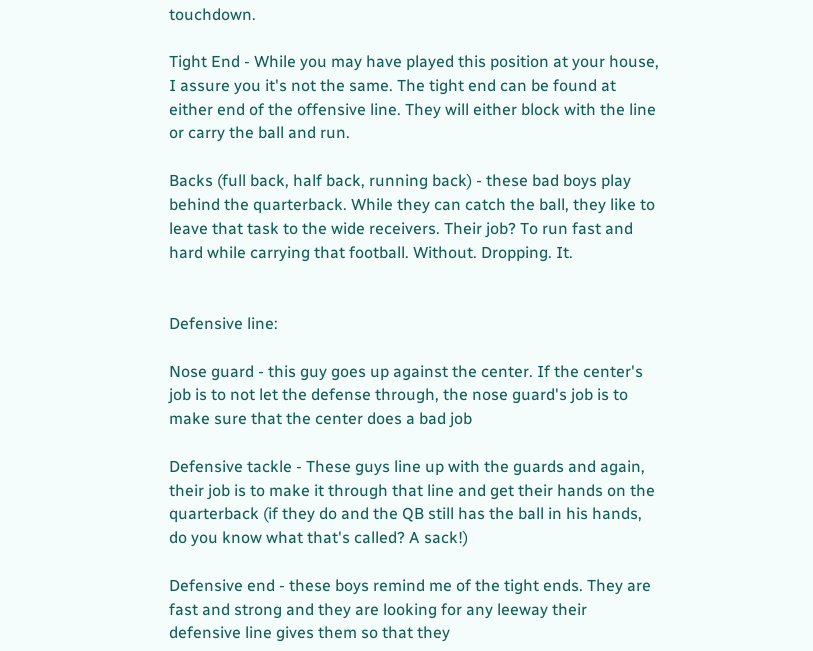touchdown.

Tight End - While you may have played this position at your house, I assure you it's not the same. The tight end can be found at either end of the offensive line. They will either block with the line or carry the ball and run.

Backs (full back, half back, running back) - these bad boys play behind the quarterback. While they can catch the ball, they like to leave that task to the wide receivers. Their job? To run fast and hard while carrying that football. Without. Dropping. It.


Defensive line:

Nose guard - this guy goes up against the center. If the center's job is to not let the defense through, the nose guard's job is to make sure that the center does a bad job

Defensive tackle - These guys line up with the guards and again, their job is to make it through that line and get their hands on the quarterback (if they do and the QB still has the ball in his hands, do you know what that's called? A sack!)

Defensive end - these boys remind me of the tight ends. They are fast and strong and they are looking for any leeway their defensive line gives them so that they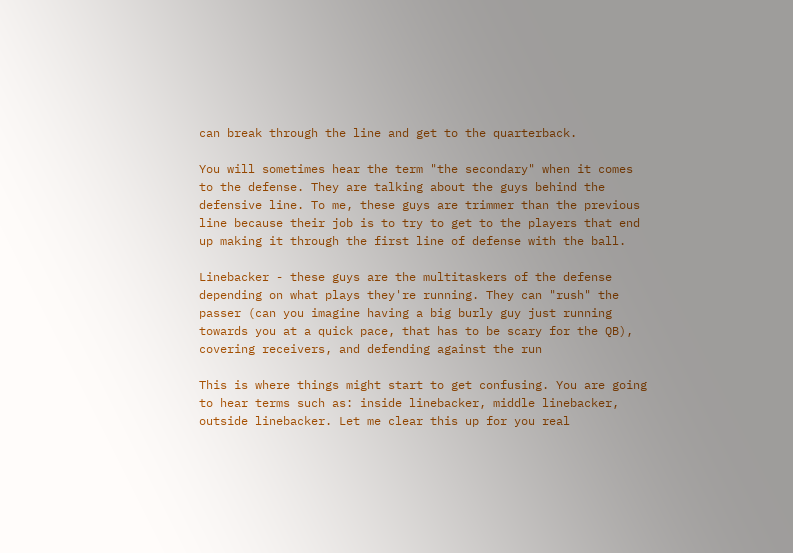can break through the line and get to the quarterback.

You will sometimes hear the term "the secondary" when it comes to the defense. They are talking about the guys behind the defensive line. To me, these guys are trimmer than the previous line because their job is to try to get to the players that end up making it through the first line of defense with the ball.

Linebacker - these guys are the multitaskers of the defense depending on what plays they're running. They can "rush" the passer (can you imagine having a big burly guy just running towards you at a quick pace, that has to be scary for the QB), covering receivers, and defending against the run

This is where things might start to get confusing. You are going to hear terms such as: inside linebacker, middle linebacker, outside linebacker. Let me clear this up for you real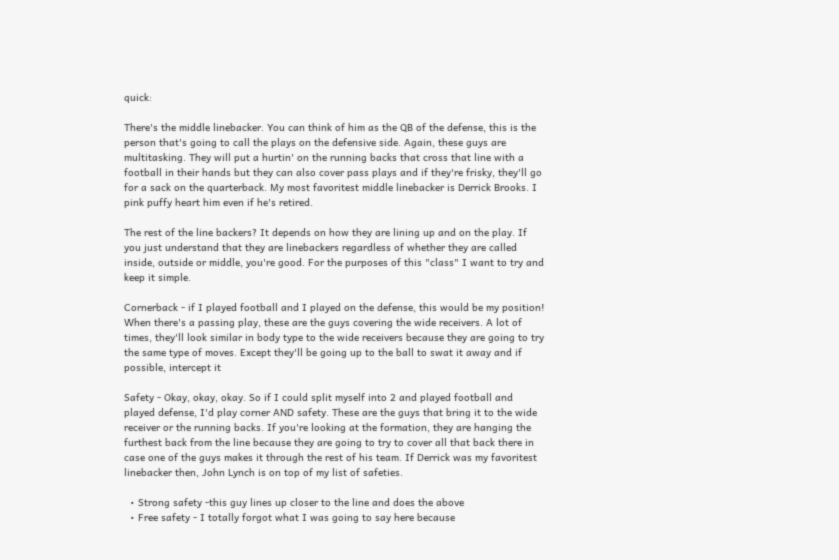quick:

There's the middle linebacker. You can think of him as the QB of the defense, this is the person that's going to call the plays on the defensive side. Again, these guys are multitasking. They will put a hurtin' on the running backs that cross that line with a football in their hands but they can also cover pass plays and if they're frisky, they'll go for a sack on the quarterback. My most favoritest middle linebacker is Derrick Brooks. I pink puffy heart him even if he's retired.

The rest of the line backers? It depends on how they are lining up and on the play. If you just understand that they are linebackers regardless of whether they are called inside, outside or middle, you're good. For the purposes of this "class" I want to try and keep it simple.

Cornerback - if I played football and I played on the defense, this would be my position! When there's a passing play, these are the guys covering the wide receivers. A lot of times, they'll look similar in body type to the wide receivers because they are going to try the same type of moves. Except they'll be going up to the ball to swat it away and if possible, intercept it

Safety - Okay, okay, okay. So if I could split myself into 2 and played football and played defense, I'd play corner AND safety. These are the guys that bring it to the wide receiver or the running backs. If you're looking at the formation, they are hanging the furthest back from the line because they are going to try to cover all that back there in case one of the guys makes it through the rest of his team. If Derrick was my favoritest linebacker then, John Lynch is on top of my list of safeties.

  • Strong safety -this guy lines up closer to the line and does the above
  • Free safety - I totally forgot what I was going to say here because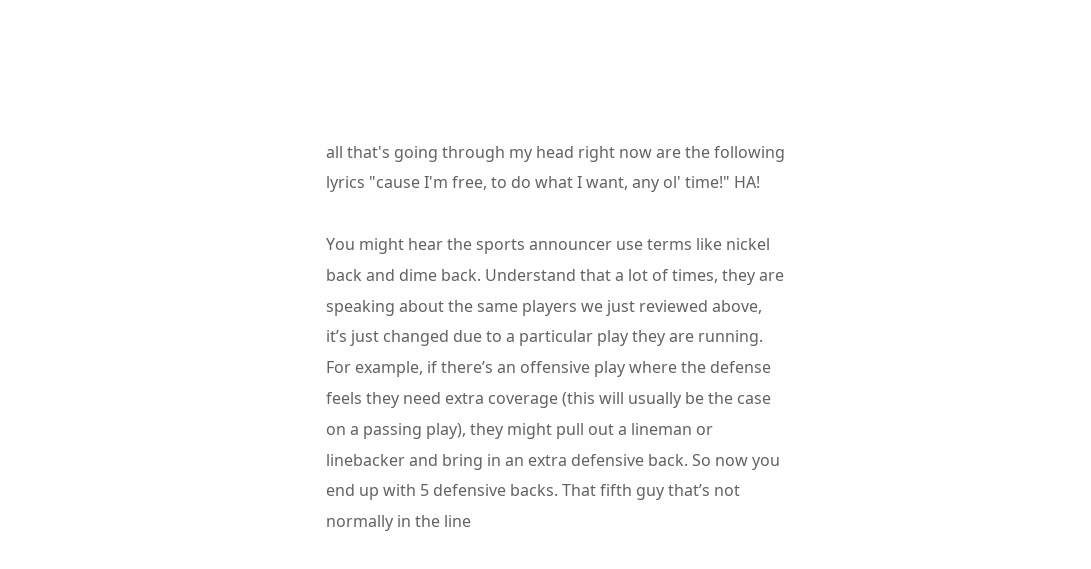all that's going through my head right now are the following lyrics "cause I'm free, to do what I want, any ol' time!" HA!

You might hear the sports announcer use terms like nickel back and dime back. Understand that a lot of times, they are speaking about the same players we just reviewed above, it’s just changed due to a particular play they are running. For example, if there’s an offensive play where the defense feels they need extra coverage (this will usually be the case on a passing play), they might pull out a lineman or linebacker and bring in an extra defensive back. So now you end up with 5 defensive backs. That fifth guy that’s not normally in the line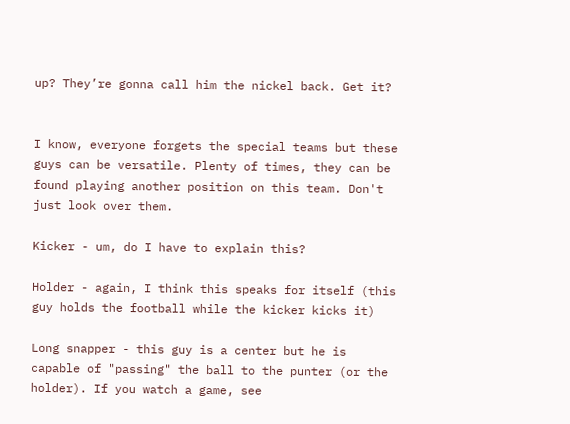up? They’re gonna call him the nickel back. Get it?


I know, everyone forgets the special teams but these guys can be versatile. Plenty of times, they can be found playing another position on this team. Don't just look over them.

Kicker - um, do I have to explain this?

Holder - again, I think this speaks for itself (this guy holds the football while the kicker kicks it)

Long snapper - this guy is a center but he is capable of "passing" the ball to the punter (or the holder). If you watch a game, see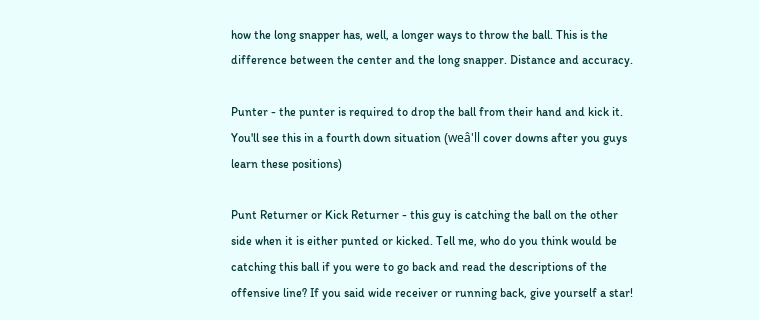how the long snapper has, well, a longer ways to throw the ball. This is the difference between the center and the long snapper. Distance and accuracy.

Punter - the punter is required to drop the ball from their hand and kick it. You'll see this in a fourth down situation (weâ'll cover downs after you guys learn these positions)

Punt Returner or Kick Returner - this guy is catching the ball on the other side when it is either punted or kicked. Tell me, who do you think would be catching this ball if you were to go back and read the descriptions of the offensive line? If you said wide receiver or running back, give yourself a star!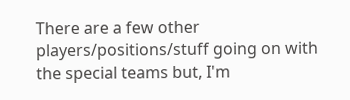There are a few other players/positions/stuff going on with the special teams but, I'm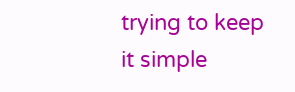trying to keep it simple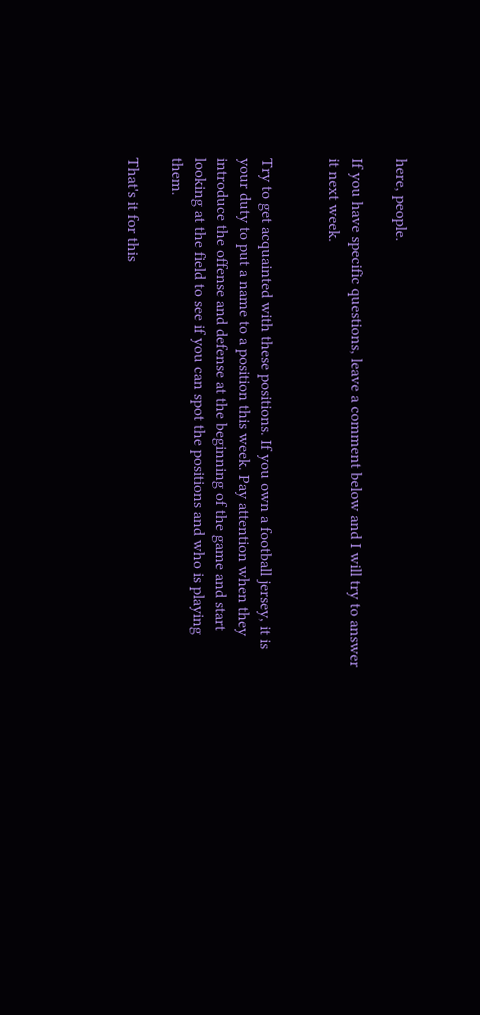here, people.

If you have specific questions, leave a comment below and I will try to answer it next week.


Try to get acquainted with these positions. If you own a football jersey, it is your duty to put a name to a position this week. Pay attention when they introduce the offense and defense at the beginning of the game and start looking at the field to see if you can spot the positions and who is playing them.

That's it for this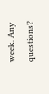week. Any questions?